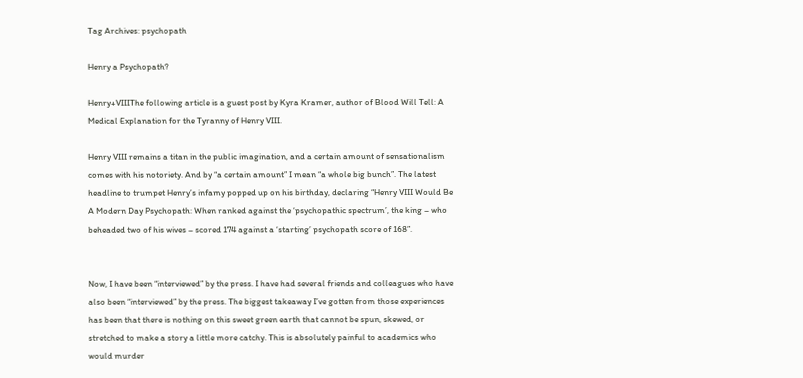Tag Archives: psychopath

Henry a Psychopath?

Henry+VIIIThe following article is a guest post by Kyra Kramer, author of Blood Will Tell: A Medical Explanation for the Tyranny of Henry VIII.

Henry VIII remains a titan in the public imagination, and a certain amount of sensationalism comes with his notoriety. And by “a certain amount” I mean “a whole big bunch”. The latest headline to trumpet Henry’s infamy popped up on his birthday, declaring “Henry VIII Would Be A Modern Day Psychopath: When ranked against the ‘psychopathic spectrum’, the king – who beheaded two of his wives – scored 174 against a ‘starting’ psychopath score of 168”.


Now, I have been “interviewed” by the press. I have had several friends and colleagues who have also been “interviewed” by the press. The biggest takeaway I’ve gotten from those experiences has been that there is nothing on this sweet green earth that cannot be spun, skewed, or stretched to make a story a little more catchy. This is absolutely painful to academics who would murder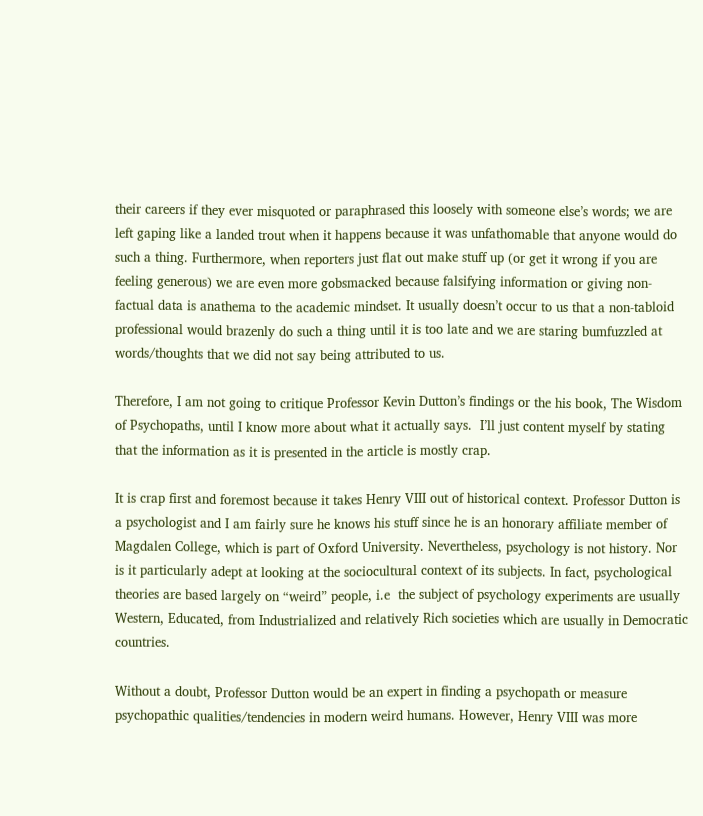their careers if they ever misquoted or paraphrased this loosely with someone else’s words; we are left gaping like a landed trout when it happens because it was unfathomable that anyone would do such a thing. Furthermore, when reporters just flat out make stuff up (or get it wrong if you are feeling generous) we are even more gobsmacked because falsifying information or giving non-factual data is anathema to the academic mindset. It usually doesn’t occur to us that a non-tabloid professional would brazenly do such a thing until it is too late and we are staring bumfuzzled at words/thoughts that we did not say being attributed to us.

Therefore, I am not going to critique Professor Kevin Dutton’s findings or the his book, The Wisdom of Psychopaths, until I know more about what it actually says.  I’ll just content myself by stating that the information as it is presented in the article is mostly crap.

It is crap first and foremost because it takes Henry VIII out of historical context. Professor Dutton is a psychologist and I am fairly sure he knows his stuff since he is an honorary affiliate member of Magdalen College, which is part of Oxford University. Nevertheless, psychology is not history. Nor is it particularly adept at looking at the sociocultural context of its subjects. In fact, psychological theories are based largely on “weird” people, i.e  the subject of psychology experiments are usually Western, Educated, from Industrialized and relatively Rich societies which are usually in Democratic countries.

Without a doubt, Professor Dutton would be an expert in finding a psychopath or measure psychopathic qualities/tendencies in modern weird humans. However, Henry VIII was more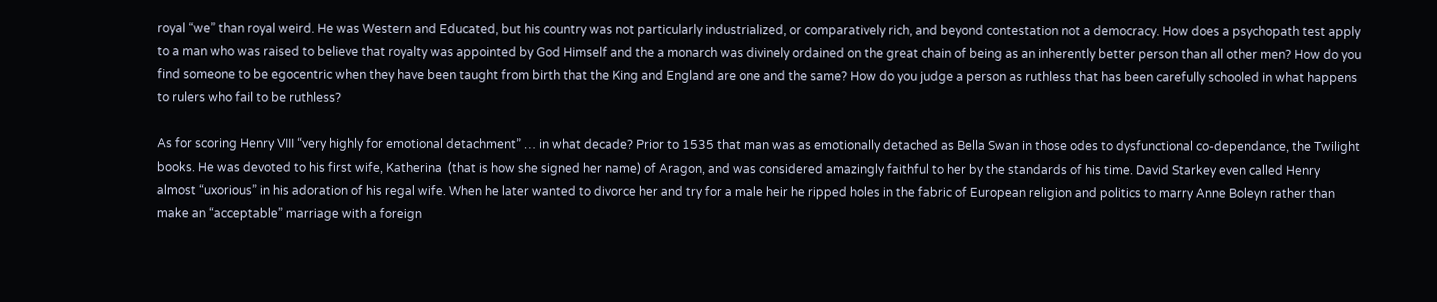royal “we” than royal weird. He was Western and Educated, but his country was not particularly industrialized, or comparatively rich, and beyond contestation not a democracy. How does a psychopath test apply to a man who was raised to believe that royalty was appointed by God Himself and the a monarch was divinely ordained on the great chain of being as an inherently better person than all other men? How do you find someone to be egocentric when they have been taught from birth that the King and England are one and the same? How do you judge a person as ruthless that has been carefully schooled in what happens to rulers who fail to be ruthless?

As for scoring Henry VIII “very highly for emotional detachment” … in what decade? Prior to 1535 that man was as emotionally detached as Bella Swan in those odes to dysfunctional co-dependance, the Twilight books. He was devoted to his first wife, Katherina  (that is how she signed her name) of Aragon, and was considered amazingly faithful to her by the standards of his time. David Starkey even called Henry almost “uxorious” in his adoration of his regal wife. When he later wanted to divorce her and try for a male heir he ripped holes in the fabric of European religion and politics to marry Anne Boleyn rather than make an “acceptable” marriage with a foreign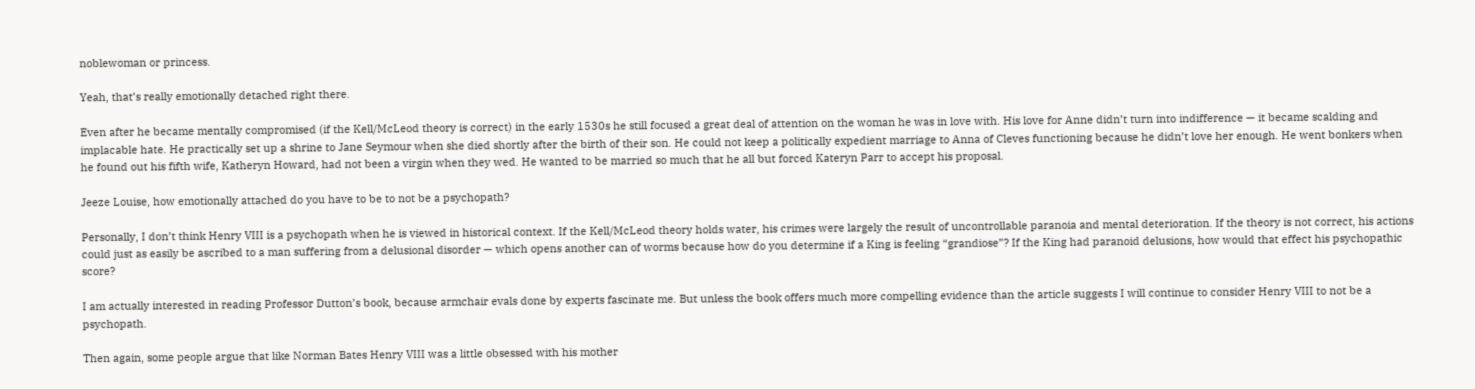noblewoman or princess.

Yeah, that’s really emotionally detached right there.

Even after he became mentally compromised (if the Kell/McLeod theory is correct) in the early 1530s he still focused a great deal of attention on the woman he was in love with. His love for Anne didn’t turn into indifference — it became scalding and implacable hate. He practically set up a shrine to Jane Seymour when she died shortly after the birth of their son. He could not keep a politically expedient marriage to Anna of Cleves functioning because he didn’t love her enough. He went bonkers when he found out his fifth wife, Katheryn Howard, had not been a virgin when they wed. He wanted to be married so much that he all but forced Kateryn Parr to accept his proposal.

Jeeze Louise, how emotionally attached do you have to be to not be a psychopath?

Personally, I don’t think Henry VIII is a psychopath when he is viewed in historical context. If the Kell/McLeod theory holds water, his crimes were largely the result of uncontrollable paranoia and mental deterioration. If the theory is not correct, his actions could just as easily be ascribed to a man suffering from a delusional disorder — which opens another can of worms because how do you determine if a King is feeling “grandiose”? If the King had paranoid delusions, how would that effect his psychopathic score?

I am actually interested in reading Professor Dutton’s book, because armchair evals done by experts fascinate me. But unless the book offers much more compelling evidence than the article suggests I will continue to consider Henry VIII to not be a psychopath.

Then again, some people argue that like Norman Bates Henry VIII was a little obsessed with his mother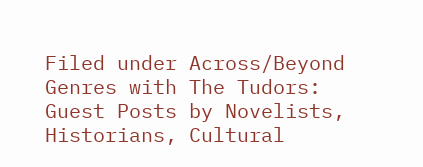Filed under Across/Beyond Genres with The Tudors: Guest Posts by Novelists, Historians, Cultural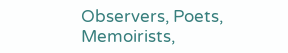Observers, Poets, Memoirists,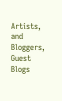Artists, and Bloggers, Guest Blogs